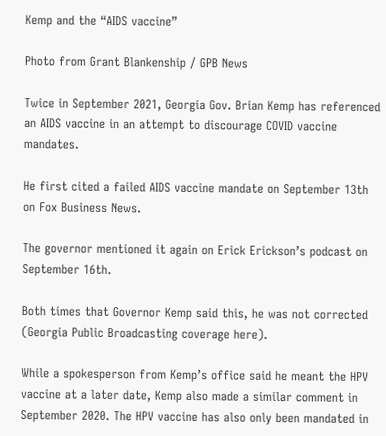Kemp and the “AIDS vaccine”

Photo from Grant Blankenship / GPB News

Twice in September 2021, Georgia Gov. Brian Kemp has referenced an AIDS vaccine in an attempt to discourage COVID vaccine mandates.

He first cited a failed AIDS vaccine mandate on September 13th on Fox Business News.

The governor mentioned it again on Erick Erickson’s podcast on September 16th.

Both times that Governor Kemp said this, he was not corrected (Georgia Public Broadcasting coverage here).

While a spokesperson from Kemp’s office said he meant the HPV vaccine at a later date, Kemp also made a similar comment in September 2020. The HPV vaccine has also only been mandated in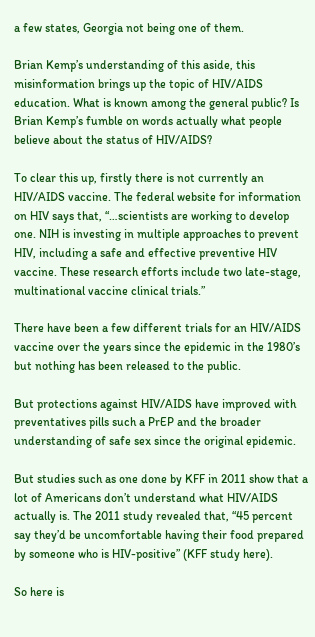a few states, Georgia not being one of them.

Brian Kemp’s understanding of this aside, this misinformation brings up the topic of HIV/AIDS education. What is known among the general public? Is Brian Kemp’s fumble on words actually what people believe about the status of HIV/AIDS?

To clear this up, firstly there is not currently an HIV/AIDS vaccine. The federal website for information on HIV says that, “…scientists are working to develop one. NIH is investing in multiple approaches to prevent HIV, including a safe and effective preventive HIV vaccine. These research efforts include two late-stage, multinational vaccine clinical trials.”

There have been a few different trials for an HIV/AIDS vaccine over the years since the epidemic in the 1980’s but nothing has been released to the public.

But protections against HIV/AIDS have improved with preventatives pills such a PrEP and the broader understanding of safe sex since the original epidemic.

But studies such as one done by KFF in 2011 show that a lot of Americans don’t understand what HIV/AIDS actually is. The 2011 study revealed that, “45 percent say they’d be uncomfortable having their food prepared by someone who is HIV-positive” (KFF study here).

So here is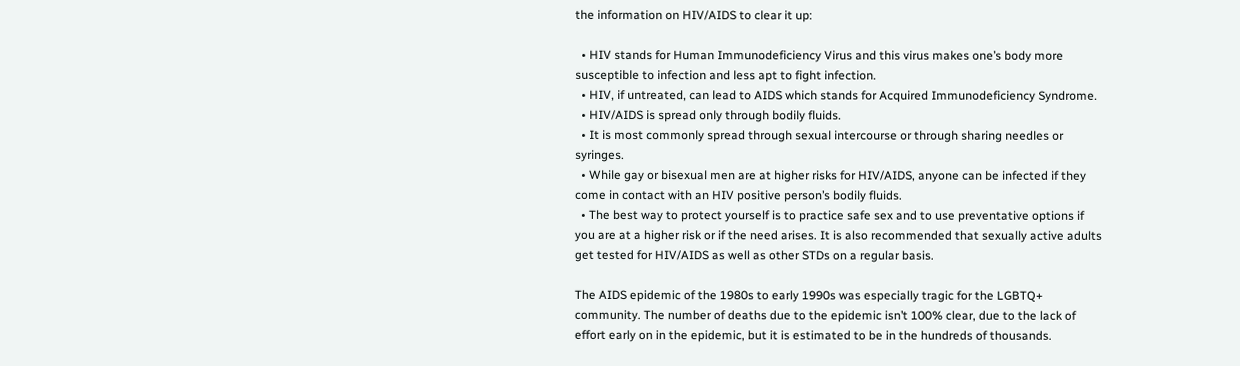the information on HIV/AIDS to clear it up:

  • HIV stands for Human Immunodeficiency Virus and this virus makes one’s body more susceptible to infection and less apt to fight infection.
  • HIV, if untreated, can lead to AIDS which stands for Acquired Immunodeficiency Syndrome.
  • HIV/AIDS is spread only through bodily fluids.
  • It is most commonly spread through sexual intercourse or through sharing needles or syringes.
  • While gay or bisexual men are at higher risks for HIV/AIDS, anyone can be infected if they come in contact with an HIV positive person’s bodily fluids.
  • The best way to protect yourself is to practice safe sex and to use preventative options if you are at a higher risk or if the need arises. It is also recommended that sexually active adults get tested for HIV/AIDS as well as other STDs on a regular basis.

The AIDS epidemic of the 1980s to early 1990s was especially tragic for the LGBTQ+ community. The number of deaths due to the epidemic isn’t 100% clear, due to the lack of effort early on in the epidemic, but it is estimated to be in the hundreds of thousands.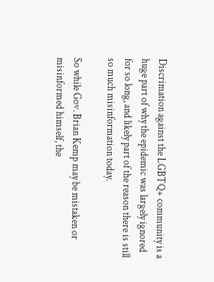Discrimation against the LGBTQ+ community is a huge part of why the epidemic was largely ignored for so long, and likely part of the reason there is still so much misinformation today.

So while Gov. Brian Kemp may be mistaken or misinformed himself, the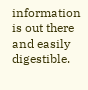information is out there and easily digestible.